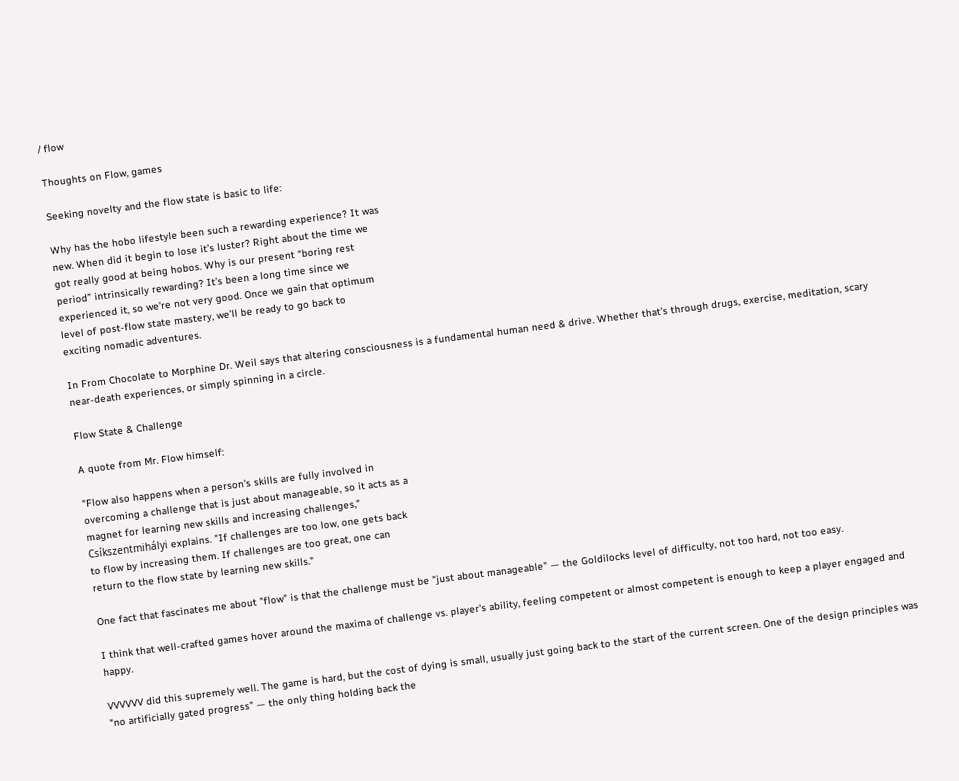/ flow

Thoughts on Flow, games

Seeking novelty and the flow state is basic to life:

Why has the hobo lifestyle been such a rewarding experience? It was
new. When did it begin to lose it’s luster? Right about the time we
got really good at being hobos. Why is our present “boring rest
period” intrinsically rewarding? It’s been a long time since we
experienced it, so we’re not very good. Once we gain that optimum
level of post-flow state mastery, we’ll be ready to go back to
exciting nomadic adventures.

In From Chocolate to Morphine Dr. Weil says that altering consciousness is a fundamental human need & drive. Whether that's through drugs, exercise, meditation, scary near-death experiences, or simply spinning in a circle.

Flow State & Challenge

A quote from Mr. Flow himself:

"Flow also happens when a person's skills are fully involved in
overcoming a challenge that is just about manageable, so it acts as a
magnet for learning new skills and increasing challenges,"
Csíkszentmihályi explains. "If challenges are too low, one gets back
to flow by increasing them. If challenges are too great, one can
return to the flow state by learning new skills."

One fact that fascinates me about "flow" is that the challenge must be "just about manageable" — the Goldilocks level of difficulty, not too hard, not too easy.

I think that well-crafted games hover around the maxima of challenge vs. player's ability, feeling competent or almost competent is enough to keep a player engaged and happy.

VVVVVV did this supremely well. The game is hard, but the cost of dying is small, usually just going back to the start of the current screen. One of the design principles was "no artificially gated progress" — the only thing holding back the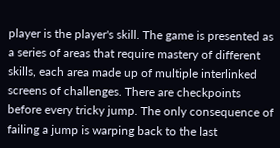player is the player's skill. The game is presented as a series of areas that require mastery of different skills, each area made up of multiple interlinked screens of challenges. There are checkpoints before every tricky jump. The only consequence of failing a jump is warping back to the last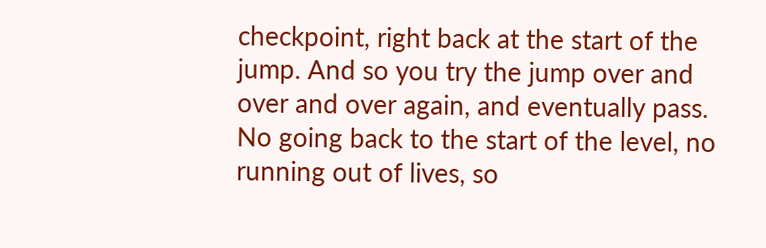checkpoint, right back at the start of the jump. And so you try the jump over and over and over again, and eventually pass. No going back to the start of the level, no running out of lives, so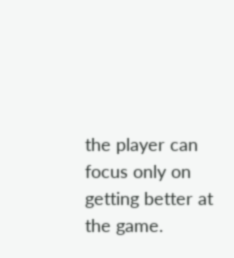the player can focus only on getting better at the game.